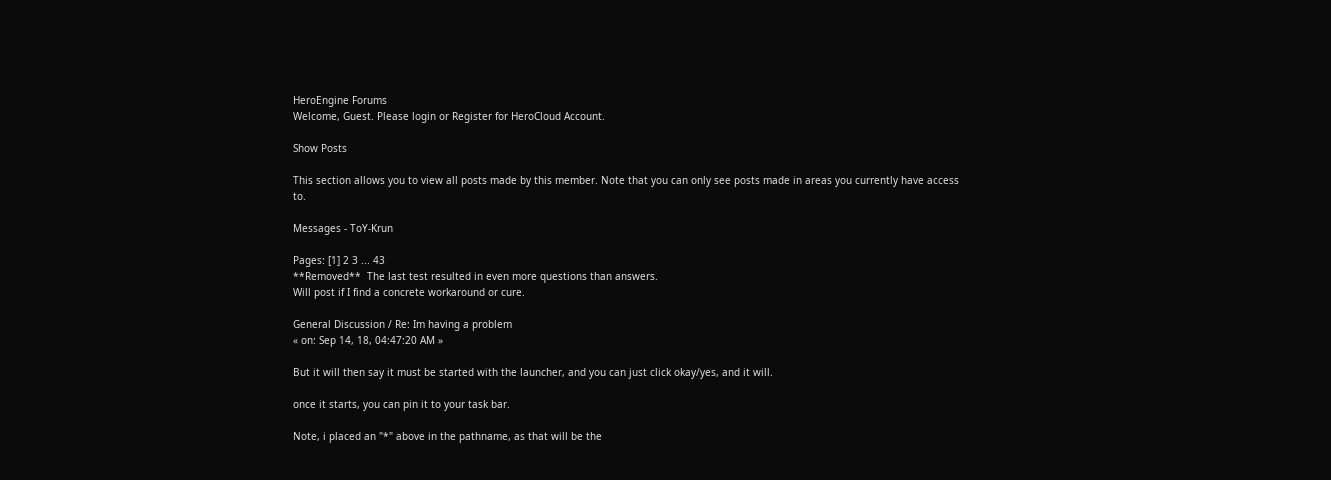HeroEngine Forums
Welcome, Guest. Please login or Register for HeroCloud Account.

Show Posts

This section allows you to view all posts made by this member. Note that you can only see posts made in areas you currently have access to.

Messages - ToY-Krun

Pages: [1] 2 3 ... 43
**Removed**  The last test resulted in even more questions than answers.
Will post if I find a concrete workaround or cure.

General Discussion / Re: Im having a problem
« on: Sep 14, 18, 04:47:20 AM »

But it will then say it must be started with the launcher, and you can just click okay/yes, and it will.

once it starts, you can pin it to your task bar.

Note, i placed an "*" above in the pathname, as that will be the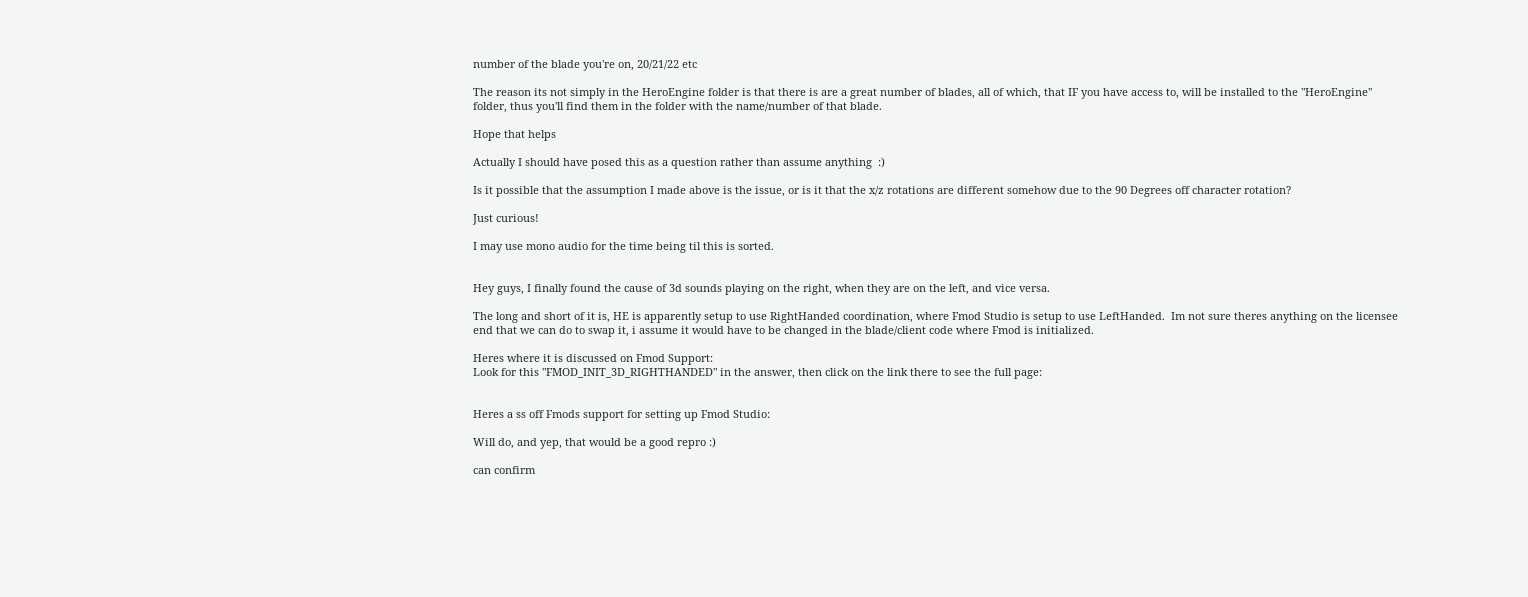number of the blade you're on, 20/21/22 etc

The reason its not simply in the HeroEngine folder is that there is are a great number of blades, all of which, that IF you have access to, will be installed to the "HeroEngine" folder, thus you'll find them in the folder with the name/number of that blade.

Hope that helps

Actually I should have posed this as a question rather than assume anything  :)

Is it possible that the assumption I made above is the issue, or is it that the x/z rotations are different somehow due to the 90 Degrees off character rotation?

Just curious!

I may use mono audio for the time being til this is sorted.


Hey guys, I finally found the cause of 3d sounds playing on the right, when they are on the left, and vice versa.

The long and short of it is, HE is apparently setup to use RightHanded coordination, where Fmod Studio is setup to use LeftHanded.  Im not sure theres anything on the licensee end that we can do to swap it, i assume it would have to be changed in the blade/client code where Fmod is initialized.

Heres where it is discussed on Fmod Support:
Look for this "FMOD_INIT_3D_RIGHTHANDED" in the answer, then click on the link there to see the full page:


Heres a ss off Fmods support for setting up Fmod Studio:

Will do, and yep, that would be a good repro :)

can confirm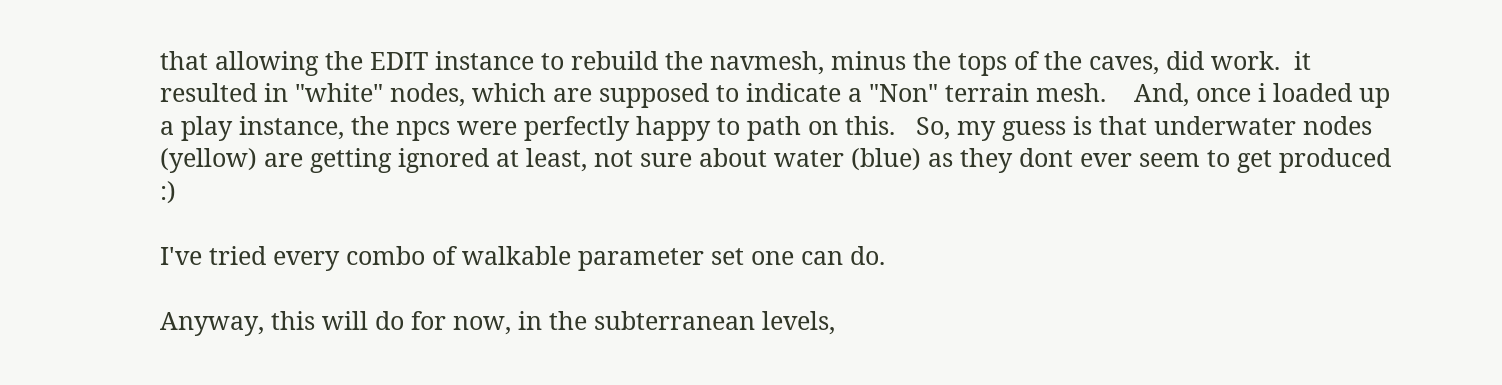that allowing the EDIT instance to rebuild the navmesh, minus the tops of the caves, did work.  it resulted in "white" nodes, which are supposed to indicate a "Non" terrain mesh.    And, once i loaded up a play instance, the npcs were perfectly happy to path on this.   So, my guess is that underwater nodes (yellow) are getting ignored at least, not sure about water (blue) as they dont ever seem to get produced :)

I've tried every combo of walkable parameter set one can do.

Anyway, this will do for now, in the subterranean levels,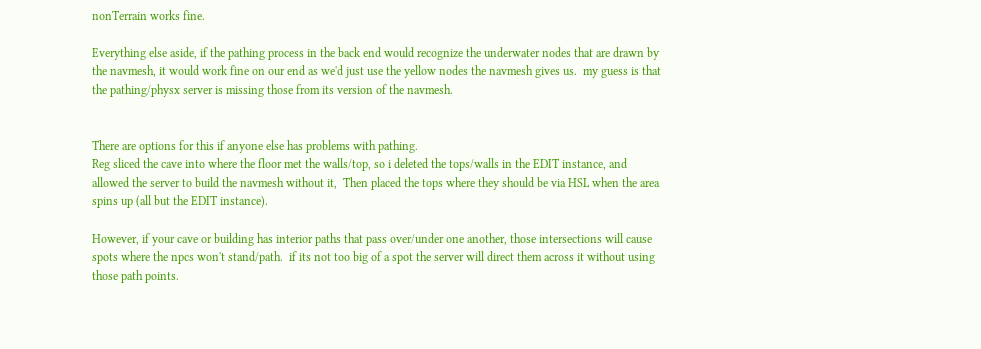nonTerrain works fine.

Everything else aside, if the pathing process in the back end would recognize the underwater nodes that are drawn by the navmesh, it would work fine on our end as we'd just use the yellow nodes the navmesh gives us.  my guess is that the pathing/physx server is missing those from its version of the navmesh.


There are options for this if anyone else has problems with pathing.
Reg sliced the cave into where the floor met the walls/top, so i deleted the tops/walls in the EDIT instance, and allowed the server to build the navmesh without it,  Then placed the tops where they should be via HSL when the area spins up (all but the EDIT instance).

However, if your cave or building has interior paths that pass over/under one another, those intersections will cause spots where the npcs won't stand/path.  if its not too big of a spot the server will direct them across it without using those path points.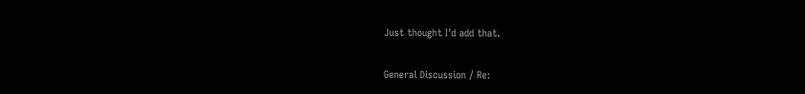Just thought I'd add that.

General Discussion / Re: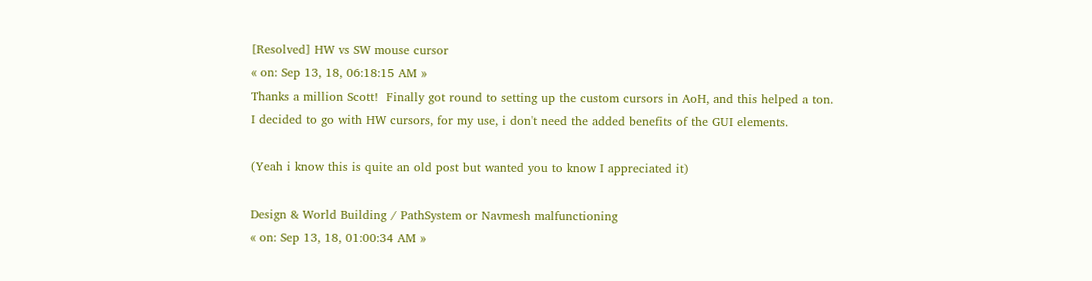[Resolved] HW vs SW mouse cursor
« on: Sep 13, 18, 06:18:15 AM »
Thanks a million Scott!  Finally got round to setting up the custom cursors in AoH, and this helped a ton.
I decided to go with HW cursors, for my use, i don't need the added benefits of the GUI elements.

(Yeah i know this is quite an old post but wanted you to know I appreciated it)

Design & World Building / PathSystem or Navmesh malfunctioning
« on: Sep 13, 18, 01:00:34 AM »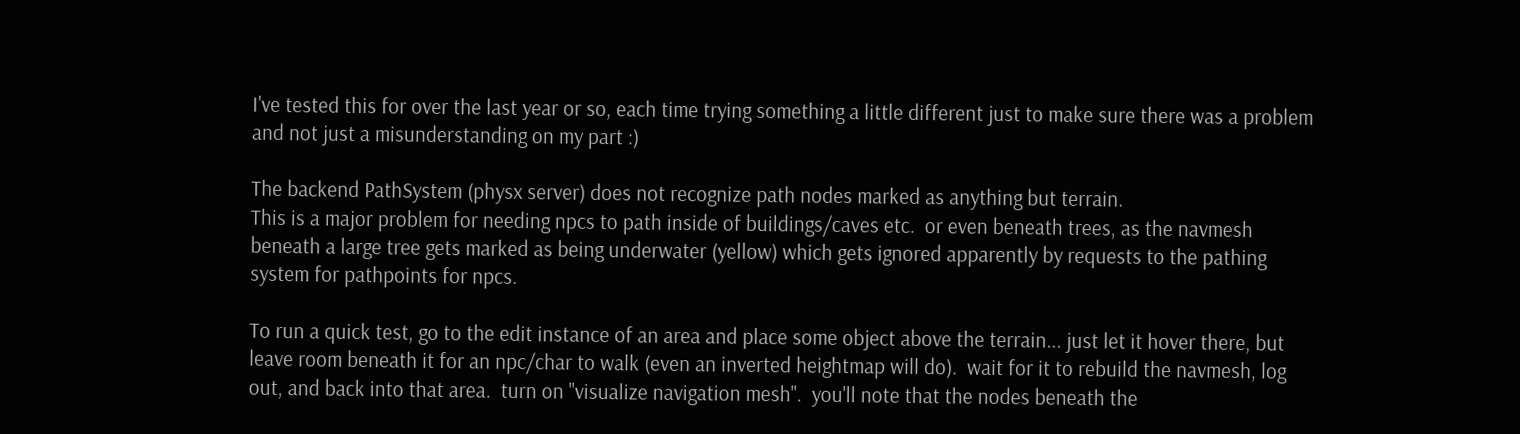I've tested this for over the last year or so, each time trying something a little different just to make sure there was a problem and not just a misunderstanding on my part :)

The backend PathSystem (physx server) does not recognize path nodes marked as anything but terrain.
This is a major problem for needing npcs to path inside of buildings/caves etc.  or even beneath trees, as the navmesh beneath a large tree gets marked as being underwater (yellow) which gets ignored apparently by requests to the pathing system for pathpoints for npcs.

To run a quick test, go to the edit instance of an area and place some object above the terrain... just let it hover there, but leave room beneath it for an npc/char to walk (even an inverted heightmap will do).  wait for it to rebuild the navmesh, log out, and back into that area.  turn on "visualize navigation mesh".  you'll note that the nodes beneath the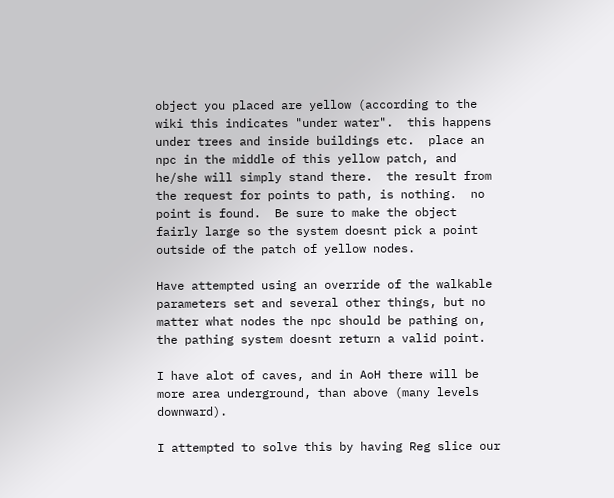object you placed are yellow (according to the wiki this indicates "under water".  this happens under trees and inside buildings etc.  place an npc in the middle of this yellow patch, and he/she will simply stand there.  the result from the request for points to path, is nothing.  no point is found.  Be sure to make the object fairly large so the system doesnt pick a point outside of the patch of yellow nodes.

Have attempted using an override of the walkable parameters set and several other things, but no matter what nodes the npc should be pathing on, the pathing system doesnt return a valid point.

I have alot of caves, and in AoH there will be more area underground, than above (many levels downward).

I attempted to solve this by having Reg slice our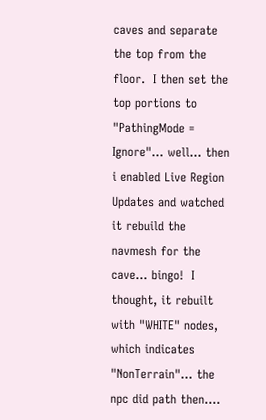caves and separate the top from the floor.  I then set the top portions to "PathingMode = Ignore"... well... then i enabled Live Region Updates and watched it rebuild the navmesh for the cave... bingo!  I thought, it rebuilt with "WHITE" nodes, which indicates "NonTerrain"... the npc did path then....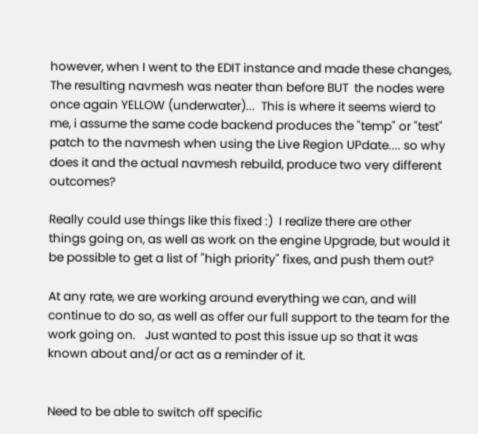however, when I went to the EDIT instance and made these changes, The resulting navmesh was neater than before BUT  the nodes were once again YELLOW (underwater)...  This is where it seems wierd to me, i assume the same code backend produces the "temp" or "test" patch to the navmesh when using the Live Region UPdate.... so why does it and the actual navmesh rebuild, produce two very different outcomes?

Really could use things like this fixed :)  I realize there are other things going on, as well as work on the engine Upgrade, but would it be possible to get a list of "high priority" fixes, and push them out?

At any rate, we are working around everything we can, and will continue to do so, as well as offer our full support to the team for the work going on.   Just wanted to post this issue up so that it was known about and/or act as a reminder of it.


Need to be able to switch off specific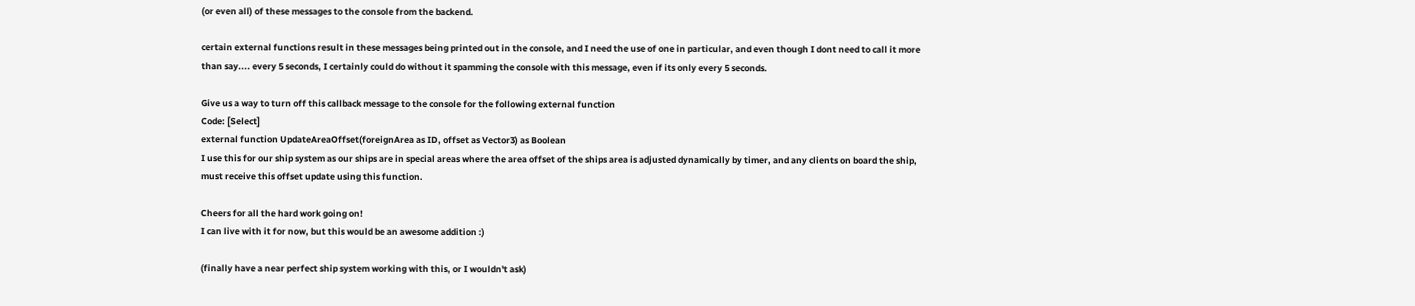(or even all) of these messages to the console from the backend.

certain external functions result in these messages being printed out in the console, and I need the use of one in particular, and even though I dont need to call it more than say.... every 5 seconds, I certainly could do without it spamming the console with this message, even if its only every 5 seconds.

Give us a way to turn off this callback message to the console for the following external function
Code: [Select]
external function UpdateAreaOffset(foreignArea as ID, offset as Vector3) as Boolean
I use this for our ship system as our ships are in special areas where the area offset of the ships area is adjusted dynamically by timer, and any clients on board the ship, must receive this offset update using this function.

Cheers for all the hard work going on!
I can live with it for now, but this would be an awesome addition :)

(finally have a near perfect ship system working with this, or I wouldn't ask)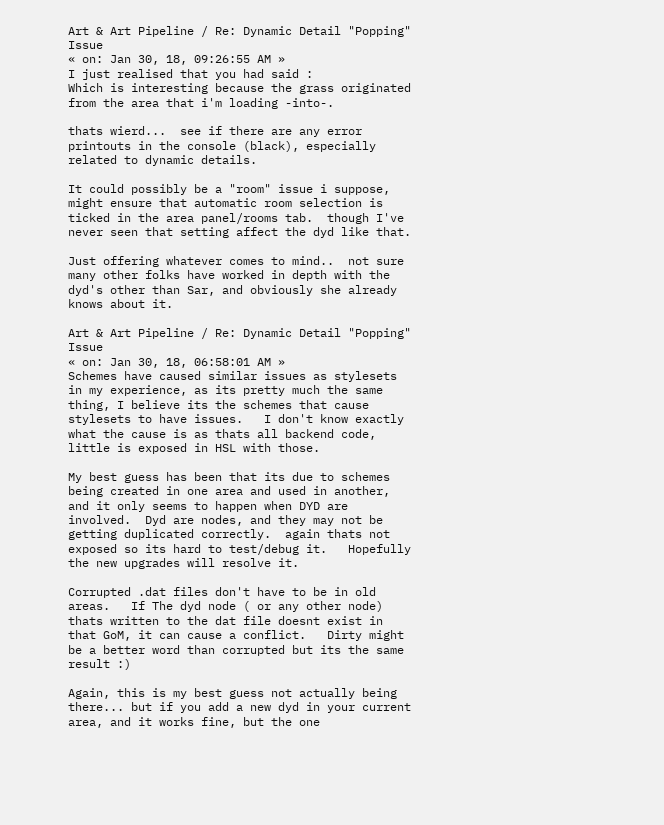Art & Art Pipeline / Re: Dynamic Detail "Popping" Issue
« on: Jan 30, 18, 09:26:55 AM »
I just realised that you had said :
Which is interesting because the grass originated from the area that i'm loading -into-.

thats wierd...  see if there are any error printouts in the console (black), especially related to dynamic details.

It could possibly be a "room" issue i suppose, might ensure that automatic room selection is ticked in the area panel/rooms tab.  though I've never seen that setting affect the dyd like that.

Just offering whatever comes to mind..  not sure many other folks have worked in depth with the dyd's other than Sar, and obviously she already knows about it.

Art & Art Pipeline / Re: Dynamic Detail "Popping" Issue
« on: Jan 30, 18, 06:58:01 AM »
Schemes have caused similar issues as stylesets in my experience, as its pretty much the same thing, I believe its the schemes that cause stylesets to have issues.   I don't know exactly what the cause is as thats all backend code, little is exposed in HSL with those.

My best guess has been that its due to schemes being created in one area and used in another, and it only seems to happen when DYD are involved.  Dyd are nodes, and they may not be getting duplicated correctly.  again thats not exposed so its hard to test/debug it.   Hopefully the new upgrades will resolve it.

Corrupted .dat files don't have to be in old areas.   If The dyd node ( or any other node) thats written to the dat file doesnt exist in that GoM, it can cause a conflict.   Dirty might be a better word than corrupted but its the same result :)

Again, this is my best guess not actually being there... but if you add a new dyd in your current area, and it works fine, but the one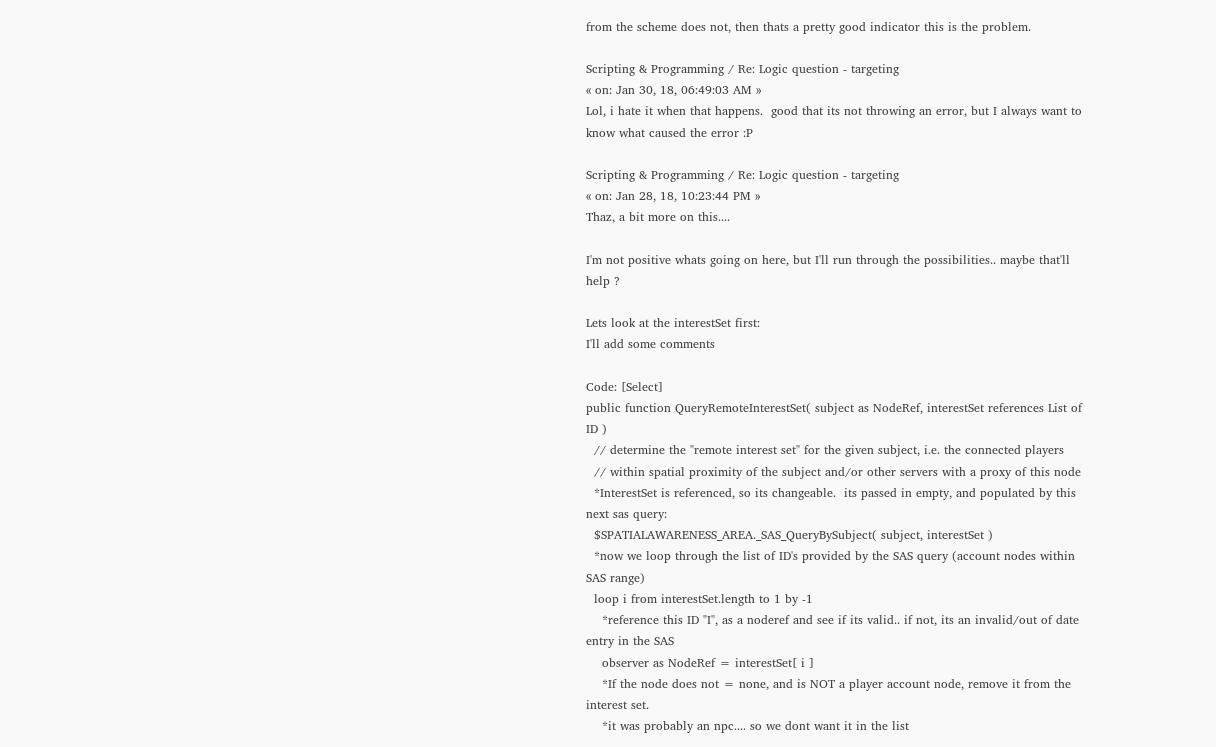from the scheme does not, then thats a pretty good indicator this is the problem.

Scripting & Programming / Re: Logic question - targeting
« on: Jan 30, 18, 06:49:03 AM »
Lol, i hate it when that happens.  good that its not throwing an error, but I always want to know what caused the error :P

Scripting & Programming / Re: Logic question - targeting
« on: Jan 28, 18, 10:23:44 PM »
Thaz, a bit more on this....

I'm not positive whats going on here, but I'll run through the possibilities.. maybe that'll help ?

Lets look at the interestSet first:
I'll add some comments

Code: [Select]
public function QueryRemoteInterestSet( subject as NodeRef, interestSet references List of ID )
  // determine the "remote interest set" for the given subject, i.e. the connected players
  // within spatial proximity of the subject and/or other servers with a proxy of this node
  *InterestSet is referenced, so its changeable.  its passed in empty, and populated by this next sas query:
  $SPATIALAWARENESS_AREA._SAS_QueryBySubject( subject, interestSet )
  *now we loop through the list of ID's provided by the SAS query (account nodes within SAS range)
  loop i from interestSet.length to 1 by -1
    *reference this ID "I", as a noderef and see if its valid.. if not, its an invalid/out of date entry in the SAS
    observer as NodeRef = interestSet[ i ]
    *If the node does not = none, and is NOT a player account node, remove it from the interest set.
    *it was probably an npc.... so we dont want it in the list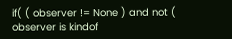if( ( observer != None ) and not ( observer is kindof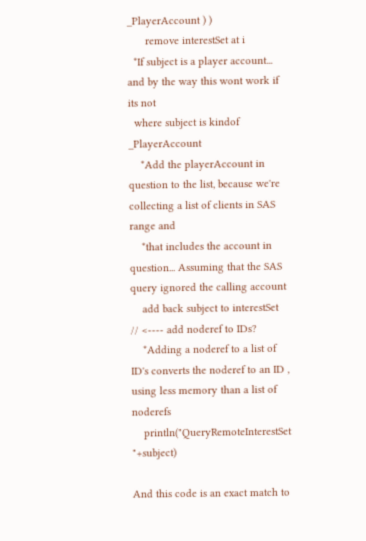_PlayerAccount ) )
      remove interestSet at i
  *If subject is a player account... and by the way this wont work if its not
  where subject is kindof _PlayerAccount
    *Add the playerAccount in question to the list, because we're collecting a list of clients in SAS range and
    *that includes the account in question... Assuming that the SAS query ignored the calling account
    add back subject to interestSet                        // <---- add noderef to IDs?
    *Adding a noderef to a list of ID's converts the noderef to an ID , using less memory than a list of noderefs
    println("QueryRemoteInterestSet "+subject)

And this code is an exact match to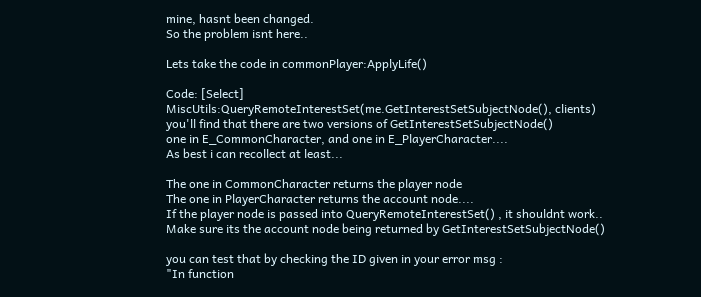mine, hasnt been changed.
So the problem isnt here..

Lets take the code in commonPlayer:ApplyLife()

Code: [Select]
MiscUtils:QueryRemoteInterestSet(me.GetInterestSetSubjectNode(), clients)
you'll find that there are two versions of GetInterestSetSubjectNode()
one in E_CommonCharacter, and one in E_PlayerCharacter....
As best i can recollect at least...

The one in CommonCharacter returns the player node
The one in PlayerCharacter returns the account node....
If the player node is passed into QueryRemoteInterestSet() , it shouldnt work..
Make sure its the account node being returned by GetInterestSetSubjectNode()

you can test that by checking the ID given in your error msg :
"In function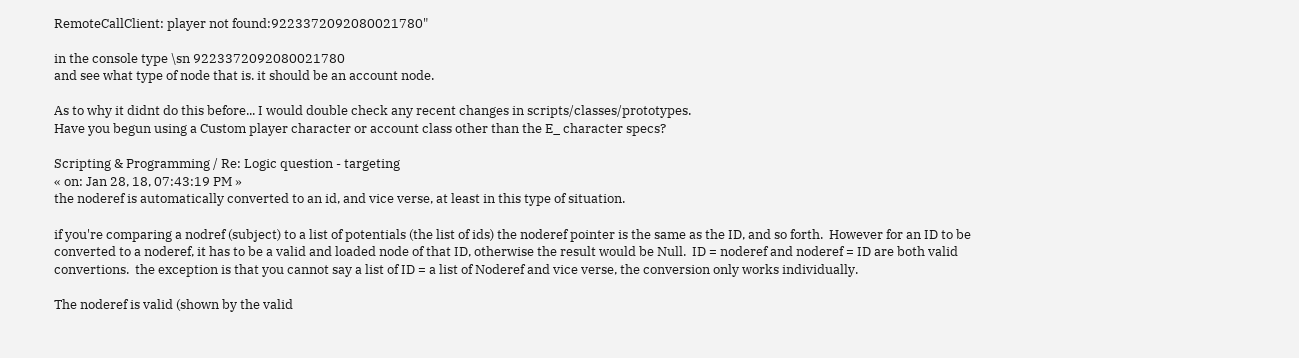RemoteCallClient: player not found:9223372092080021780"

in the console type \sn 9223372092080021780
and see what type of node that is. it should be an account node.

As to why it didnt do this before... I would double check any recent changes in scripts/classes/prototypes.
Have you begun using a Custom player character or account class other than the E_ character specs?

Scripting & Programming / Re: Logic question - targeting
« on: Jan 28, 18, 07:43:19 PM »
the noderef is automatically converted to an id, and vice verse, at least in this type of situation.

if you're comparing a nodref (subject) to a list of potentials (the list of ids) the noderef pointer is the same as the ID, and so forth.  However for an ID to be converted to a noderef, it has to be a valid and loaded node of that ID, otherwise the result would be Null.  ID = noderef and noderef = ID are both valid convertions.  the exception is that you cannot say a list of ID = a list of Noderef and vice verse, the conversion only works individually.

The noderef is valid (shown by the valid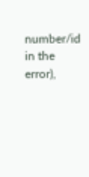number/id in the error),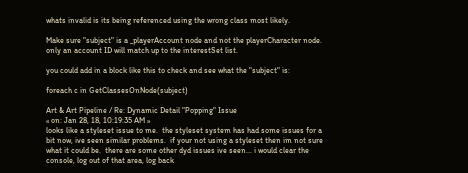whats invalid is its being referenced using the wrong class most likely.

Make sure "subject" is a _playerAccount node and not the playerCharacter node.   only an account ID will match up to the interestSet list.

you could add in a block like this to check and see what the "subject" is:

foreach c in GetClassesOnNode(subject)

Art & Art Pipeline / Re: Dynamic Detail "Popping" Issue
« on: Jan 28, 18, 10:19:35 AM »
looks like a styleset issue to me.  the styleset system has had some issues for a bit now, ive seen similar problems.  if your not using a styleset then im not sure what it could be.  there are some other dyd issues ive seen... i would clear the console, log out of that area, log back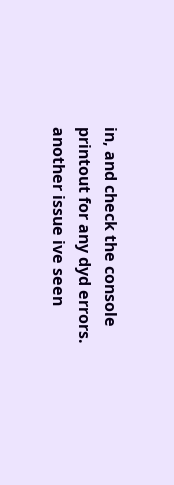in, and check the console printout for any dyd errors.   another issue ive seen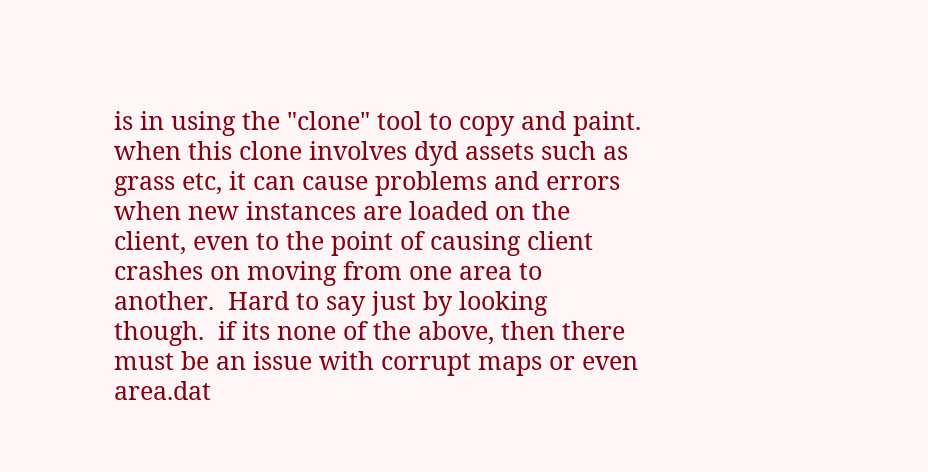is in using the "clone" tool to copy and paint.  when this clone involves dyd assets such as grass etc, it can cause problems and errors when new instances are loaded on the client, even to the point of causing client crashes on moving from one area to another.  Hard to say just by looking though.  if its none of the above, then there must be an issue with corrupt maps or even area.dat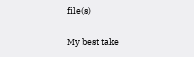file(s)

My best take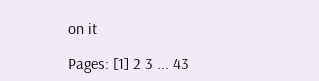on it

Pages: [1] 2 3 ... 43